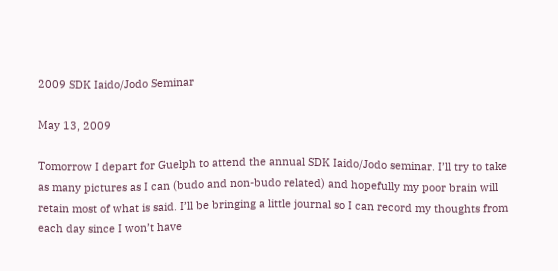2009 SDK Iaido/Jodo Seminar

May 13, 2009

Tomorrow I depart for Guelph to attend the annual SDK Iaido/Jodo seminar. I’ll try to take as many pictures as I can (budo and non-budo related) and hopefully my poor brain will retain most of what is said. I’ll be bringing a little journal so I can record my thoughts from each day since I won’t have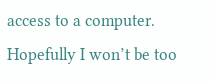access to a computer. Hopefully I won’t be too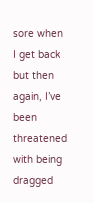sore when I get back but then again, I’ve been threatened with being dragged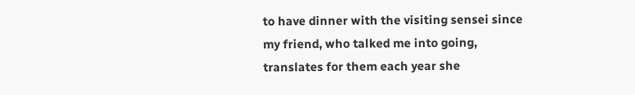to have dinner with the visiting sensei since my friend, who talked me into going, translates for them each year she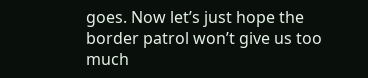goes. Now let’s just hope the border patrol won’t give us too much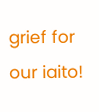grief for our iaito!